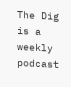The Dig is a weekly podcast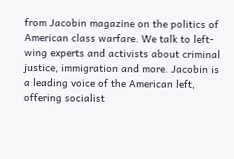from Jacobin magazine on the politics of American class warfare. We talk to left-wing experts and activists about criminal justice, immigration and more. Jacobin is a leading voice of the American left, offering socialist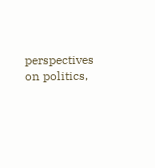perspectives on politics,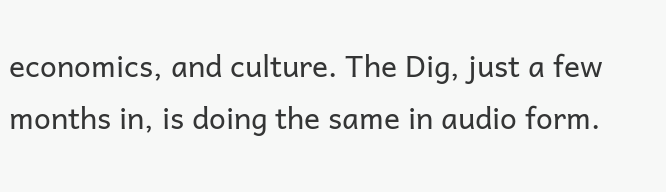economics, and culture. The Dig, just a few months in, is doing the same in audio form.